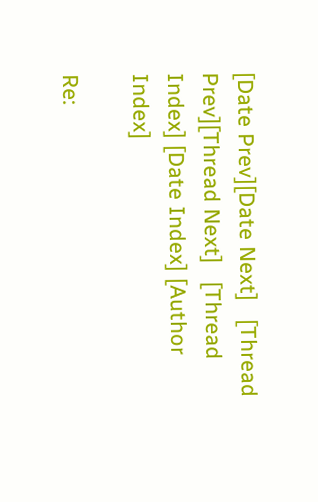[Date Prev][Date Next]   [Thread Prev][Thread Next]   [Thread Index] [Date Index] [Author Index]

Re: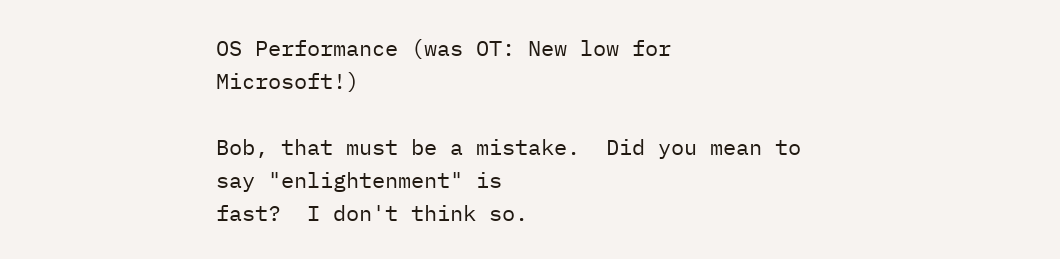OS Performance (was OT: New low for Microsoft!)

Bob, that must be a mistake.  Did you mean to say "enlightenment" is
fast?  I don't think so.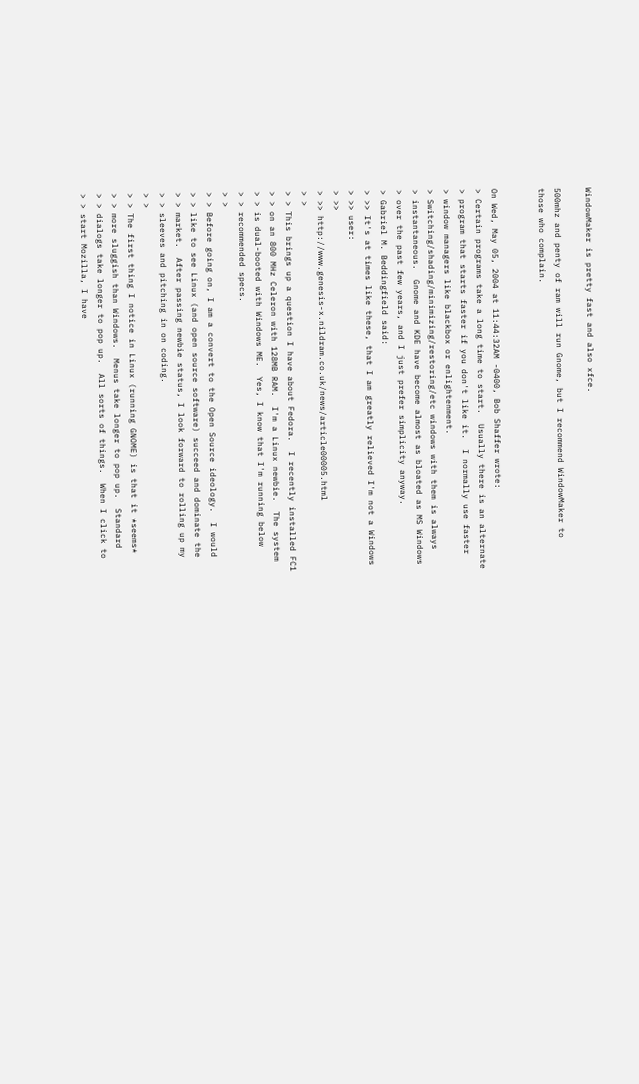WindowMaker is pretty fast and also xfce.

500mhz and penty of ram will run Gnome, but I recommend WindowMaker to
those who complain.


On Wed, May 05, 2004 at 11:44:32AM -0400, Bob Shaffer wrote:
> Certain programs take a long time to start.  Usually there is an alternate
> program that starts faster if you don't like it.  I normally use faster
> window managers like blackbox or enlightenment.
> Switching/shading/minimizing/restoring/etc windows with them is always
> instantaneous.  Gnome and KDE have become almost as bloated as MS Windows
> over the past few years, and I just prefer simplicity anyway.
> Gabriel M. Beddingfield said:
> >> It's at times like these, that I am greatly relieved I'm not a Windows
> >> user:
> >>
> >> http://www.genesis-x.nildram.co.uk/news/article00005.html
> >
> > This brings up a question I have about Fedora.  I recently installed FC1
> > on an 800 MHz Celeron with 128MB RAM.  I'm a Linux newbie.  The system
> > is dual-booted with Windows ME.  Yes, I know that I'm running below
> > recommended specs.
> >
> > Before going on, I am a convert to the Open Source ideology.  I would
> > like to see Linux (and open source software) succeed and dominate the
> > market.  After passing newbie status, I look forward to rolling up my
> > sleeves and pitching in on coding.
> >
> > The first thing I notice in Linux (running GNOME) is that it *seems*
> > more sluggish than Windows.  Menus take longer to pop up.  Standard
> > dialogs take longer to pop up.  All sorts of things.  When I click to
> > start Mozilla, I have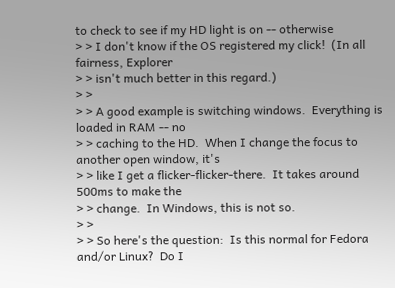to check to see if my HD light is on -- otherwise
> > I don't know if the OS registered my click!  (In all fairness, Explorer
> > isn't much better in this regard.)
> >
> > A good example is switching windows.  Everything is loaded in RAM -- no
> > caching to the HD.  When I change the focus to another open window, it's
> > like I get a flicker-flicker-there.  It takes around 500ms to make the
> > change.  In Windows, this is not so.
> >
> > So here's the question:  Is this normal for Fedora and/or Linux?  Do I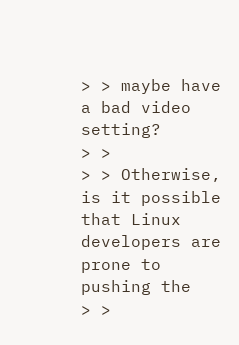> > maybe have a bad video setting?
> >
> > Otherwise, is it possible that Linux developers are prone to pushing the
> >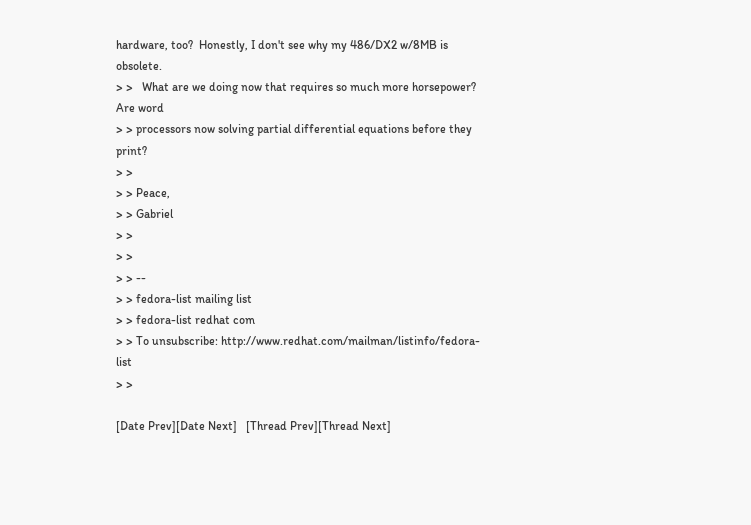hardware, too?  Honestly, I don't see why my 486/DX2 w/8MB is obsolete.
> >   What are we doing now that requires so much more horsepower?  Are word
> > processors now solving partial differential equations before they print?
> >
> > Peace,
> > Gabriel
> >
> >
> > --
> > fedora-list mailing list
> > fedora-list redhat com
> > To unsubscribe: http://www.redhat.com/mailman/listinfo/fedora-list
> >

[Date Prev][Date Next]   [Thread Prev][Thread Next]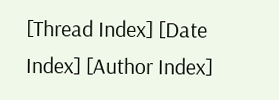[Thread Index] [Date Index] [Author Index]